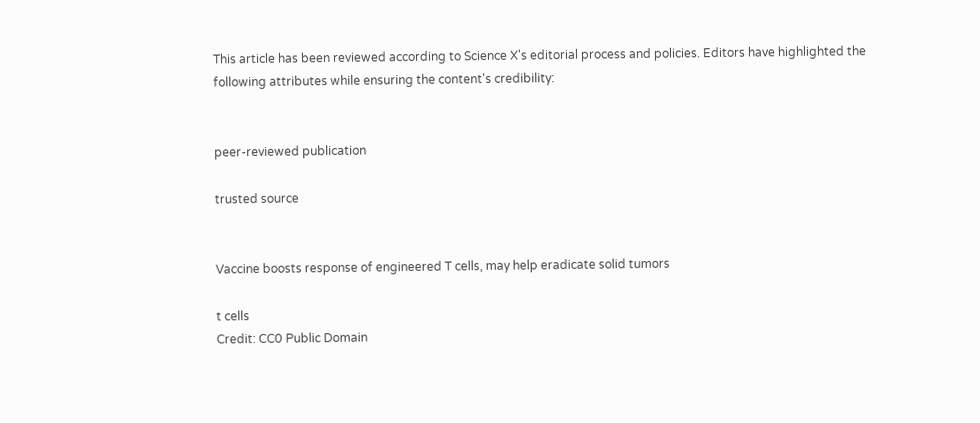This article has been reviewed according to Science X's editorial process and policies. Editors have highlighted the following attributes while ensuring the content's credibility:


peer-reviewed publication

trusted source


Vaccine boosts response of engineered T cells, may help eradicate solid tumors

t cells
Credit: CC0 Public Domain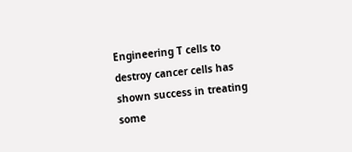Engineering T cells to destroy cancer cells has shown success in treating some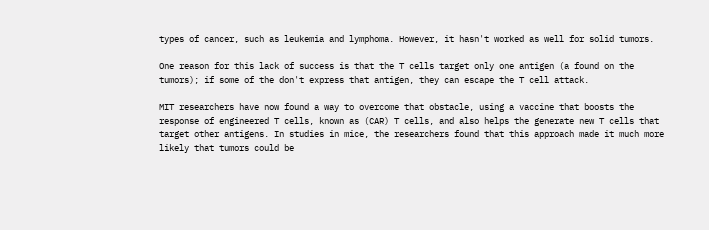types of cancer, such as leukemia and lymphoma. However, it hasn't worked as well for solid tumors.

One reason for this lack of success is that the T cells target only one antigen (a found on the tumors); if some of the don't express that antigen, they can escape the T cell attack.

MIT researchers have now found a way to overcome that obstacle, using a vaccine that boosts the response of engineered T cells, known as (CAR) T cells, and also helps the generate new T cells that target other antigens. In studies in mice, the researchers found that this approach made it much more likely that tumors could be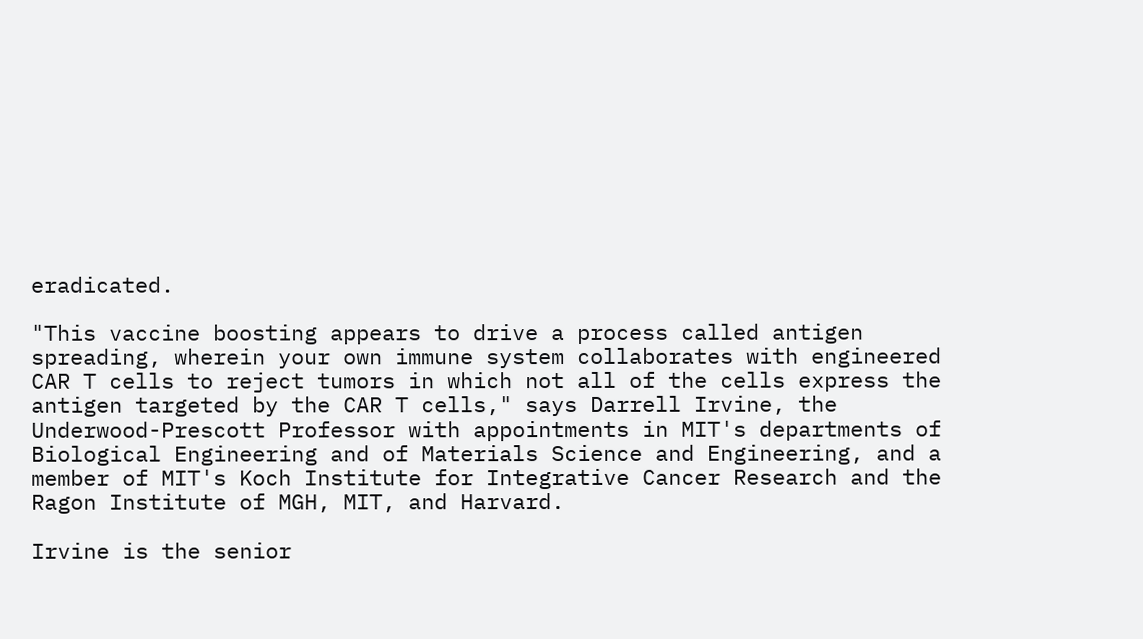eradicated.

"This vaccine boosting appears to drive a process called antigen spreading, wherein your own immune system collaborates with engineered CAR T cells to reject tumors in which not all of the cells express the antigen targeted by the CAR T cells," says Darrell Irvine, the Underwood-Prescott Professor with appointments in MIT's departments of Biological Engineering and of Materials Science and Engineering, and a member of MIT's Koch Institute for Integrative Cancer Research and the Ragon Institute of MGH, MIT, and Harvard.

Irvine is the senior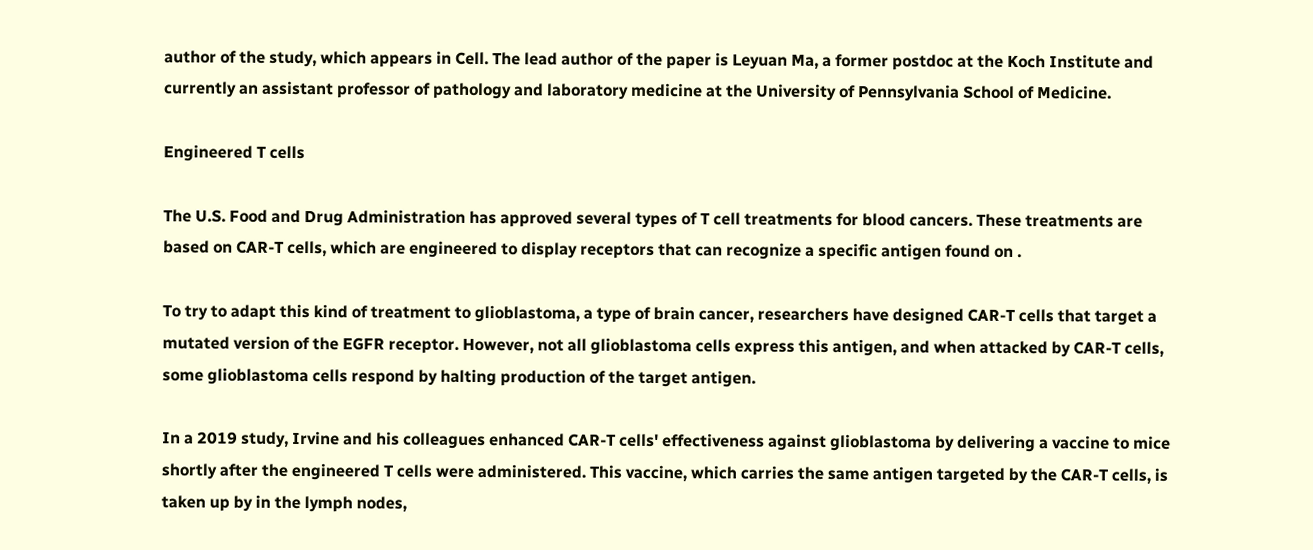author of the study, which appears in Cell. The lead author of the paper is Leyuan Ma, a former postdoc at the Koch Institute and currently an assistant professor of pathology and laboratory medicine at the University of Pennsylvania School of Medicine.

Engineered T cells

The U.S. Food and Drug Administration has approved several types of T cell treatments for blood cancers. These treatments are based on CAR-T cells, which are engineered to display receptors that can recognize a specific antigen found on .

To try to adapt this kind of treatment to glioblastoma, a type of brain cancer, researchers have designed CAR-T cells that target a mutated version of the EGFR receptor. However, not all glioblastoma cells express this antigen, and when attacked by CAR-T cells, some glioblastoma cells respond by halting production of the target antigen.

In a 2019 study, Irvine and his colleagues enhanced CAR-T cells' effectiveness against glioblastoma by delivering a vaccine to mice shortly after the engineered T cells were administered. This vaccine, which carries the same antigen targeted by the CAR-T cells, is taken up by in the lymph nodes,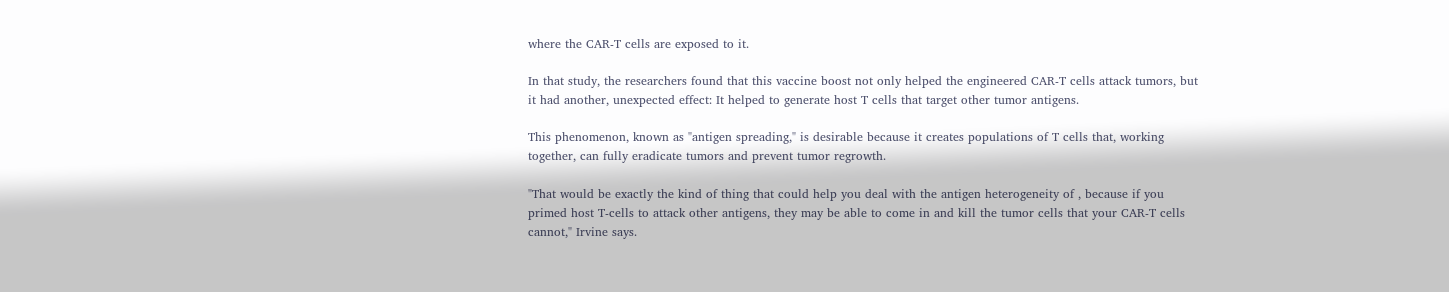where the CAR-T cells are exposed to it.

In that study, the researchers found that this vaccine boost not only helped the engineered CAR-T cells attack tumors, but it had another, unexpected effect: It helped to generate host T cells that target other tumor antigens.

This phenomenon, known as "antigen spreading," is desirable because it creates populations of T cells that, working together, can fully eradicate tumors and prevent tumor regrowth.

"That would be exactly the kind of thing that could help you deal with the antigen heterogeneity of , because if you primed host T-cells to attack other antigens, they may be able to come in and kill the tumor cells that your CAR-T cells cannot," Irvine says.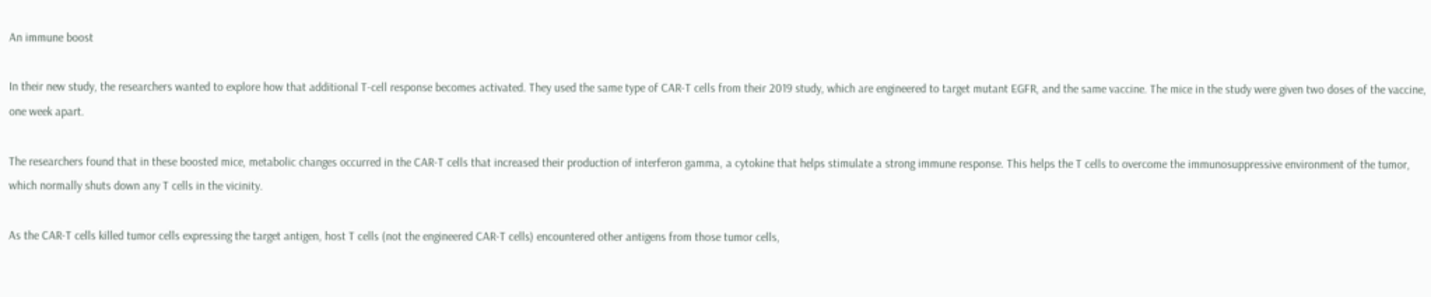An immune boost

In their new study, the researchers wanted to explore how that additional T-cell response becomes activated. They used the same type of CAR-T cells from their 2019 study, which are engineered to target mutant EGFR, and the same vaccine. The mice in the study were given two doses of the vaccine, one week apart.

The researchers found that in these boosted mice, metabolic changes occurred in the CAR-T cells that increased their production of interferon gamma, a cytokine that helps stimulate a strong immune response. This helps the T cells to overcome the immunosuppressive environment of the tumor, which normally shuts down any T cells in the vicinity.

As the CAR-T cells killed tumor cells expressing the target antigen, host T cells (not the engineered CAR-T cells) encountered other antigens from those tumor cells,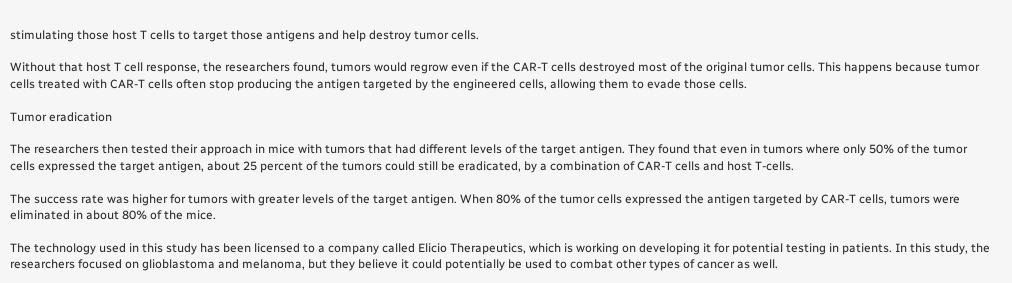stimulating those host T cells to target those antigens and help destroy tumor cells.

Without that host T cell response, the researchers found, tumors would regrow even if the CAR-T cells destroyed most of the original tumor cells. This happens because tumor cells treated with CAR-T cells often stop producing the antigen targeted by the engineered cells, allowing them to evade those cells.

Tumor eradication

The researchers then tested their approach in mice with tumors that had different levels of the target antigen. They found that even in tumors where only 50% of the tumor cells expressed the target antigen, about 25 percent of the tumors could still be eradicated, by a combination of CAR-T cells and host T-cells.

The success rate was higher for tumors with greater levels of the target antigen. When 80% of the tumor cells expressed the antigen targeted by CAR-T cells, tumors were eliminated in about 80% of the mice.

The technology used in this study has been licensed to a company called Elicio Therapeutics, which is working on developing it for potential testing in patients. In this study, the researchers focused on glioblastoma and melanoma, but they believe it could potentially be used to combat other types of cancer as well.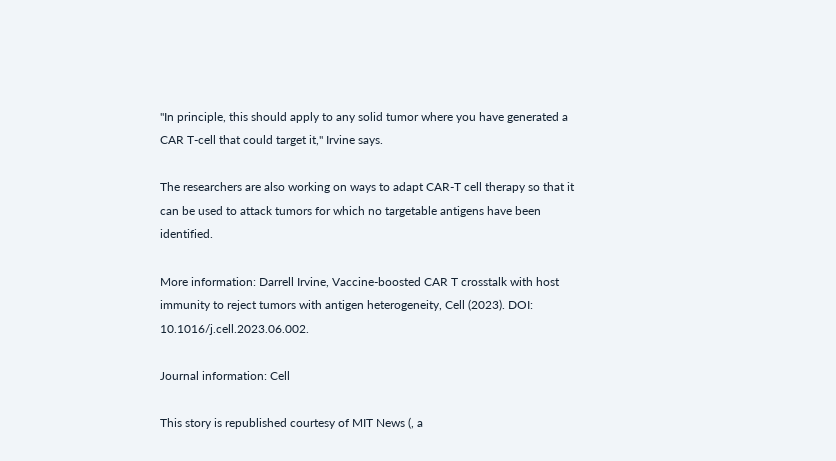"In principle, this should apply to any solid tumor where you have generated a CAR T-cell that could target it," Irvine says.

The researchers are also working on ways to adapt CAR-T cell therapy so that it can be used to attack tumors for which no targetable antigens have been identified.

More information: Darrell Irvine, Vaccine-boosted CAR T crosstalk with host immunity to reject tumors with antigen heterogeneity, Cell (2023). DOI: 10.1016/j.cell.2023.06.002.

Journal information: Cell

This story is republished courtesy of MIT News (, a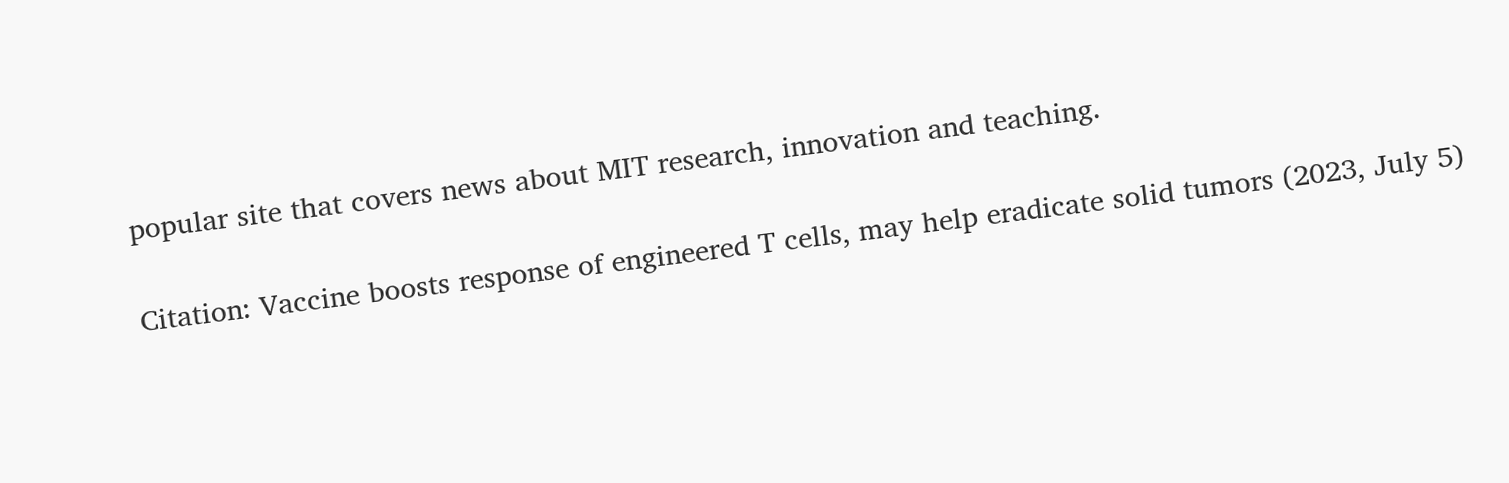popular site that covers news about MIT research, innovation and teaching.

Citation: Vaccine boosts response of engineered T cells, may help eradicate solid tumors (2023, July 5)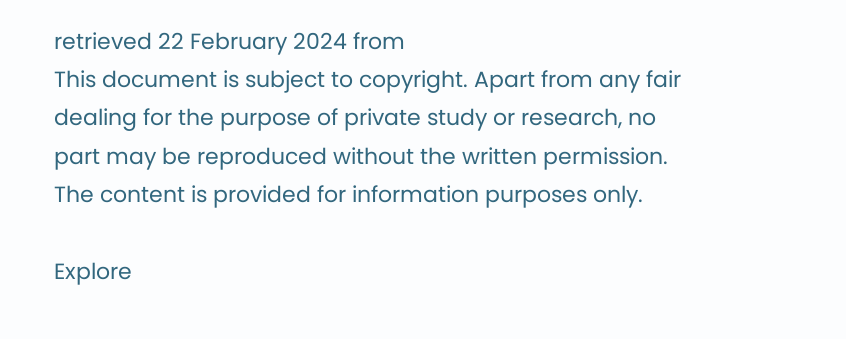retrieved 22 February 2024 from
This document is subject to copyright. Apart from any fair dealing for the purpose of private study or research, no part may be reproduced without the written permission. The content is provided for information purposes only.

Explore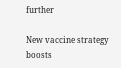further

New vaccine strategy boosts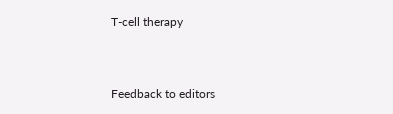T-cell therapy


Feedback to editors